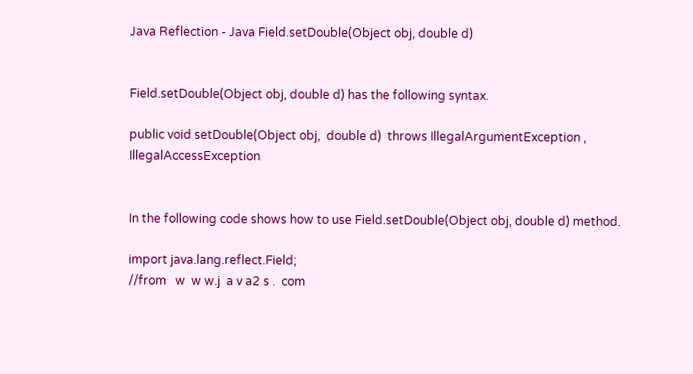Java Reflection - Java Field.setDouble(Object obj, double d)


Field.setDouble(Object obj, double d) has the following syntax.

public void setDouble(Object obj,  double d)  throws IllegalArgumentException ,   IllegalAccessException


In the following code shows how to use Field.setDouble(Object obj, double d) method.

import java.lang.reflect.Field;
//from   w  w w.j  a v a2 s .  com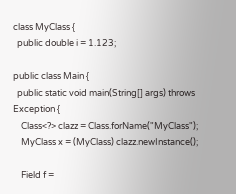class MyClass {
  public double i = 1.123;

public class Main {
  public static void main(String[] args) throws Exception {
    Class<?> clazz = Class.forName("MyClass");
    MyClass x = (MyClass) clazz.newInstance();

    Field f =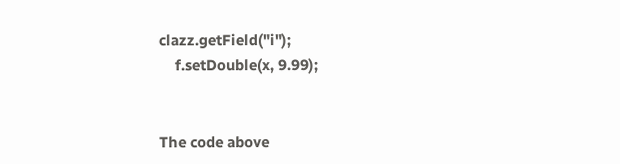clazz.getField("i");
    f.setDouble(x, 9.99);


The code above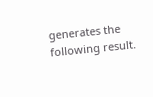generates the following result.